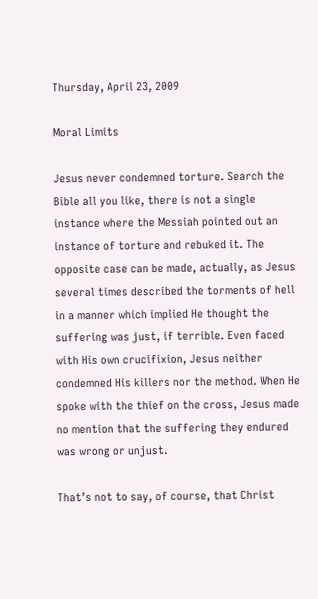Thursday, April 23, 2009

Moral Limits

Jesus never condemned torture. Search the Bible all you like, there is not a single instance where the Messiah pointed out an instance of torture and rebuked it. The opposite case can be made, actually, as Jesus several times described the torments of hell in a manner which implied He thought the suffering was just, if terrible. Even faced with His own crucifixion, Jesus neither condemned His killers nor the method. When He spoke with the thief on the cross, Jesus made no mention that the suffering they endured was wrong or unjust.

That’s not to say, of course, that Christ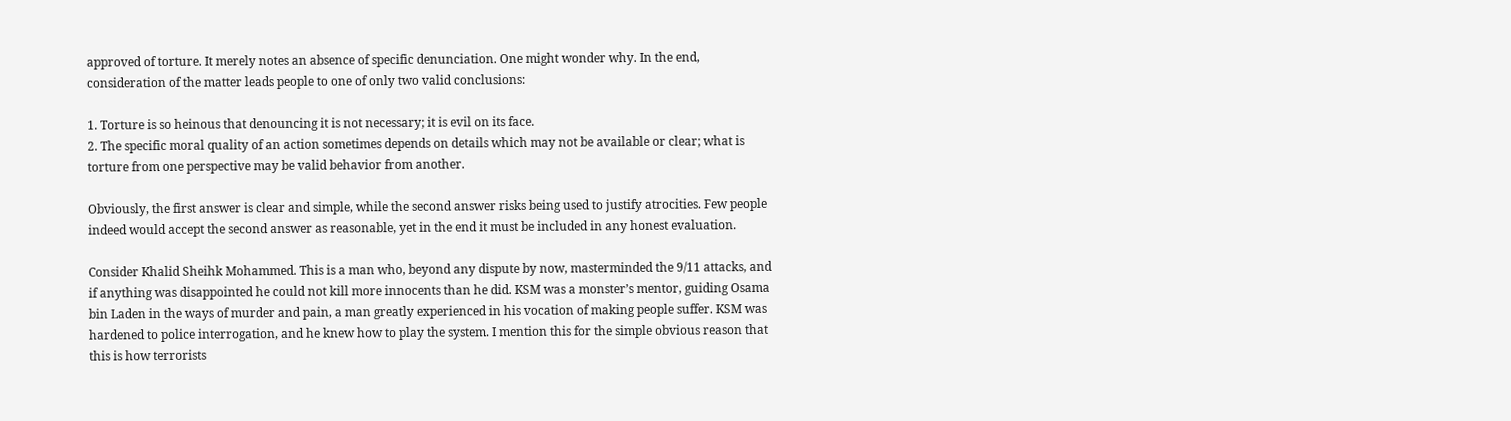approved of torture. It merely notes an absence of specific denunciation. One might wonder why. In the end, consideration of the matter leads people to one of only two valid conclusions:

1. Torture is so heinous that denouncing it is not necessary; it is evil on its face.
2. The specific moral quality of an action sometimes depends on details which may not be available or clear; what is torture from one perspective may be valid behavior from another.

Obviously, the first answer is clear and simple, while the second answer risks being used to justify atrocities. Few people indeed would accept the second answer as reasonable, yet in the end it must be included in any honest evaluation.

Consider Khalid Sheihk Mohammed. This is a man who, beyond any dispute by now, masterminded the 9/11 attacks, and if anything was disappointed he could not kill more innocents than he did. KSM was a monster’s mentor, guiding Osama bin Laden in the ways of murder and pain, a man greatly experienced in his vocation of making people suffer. KSM was hardened to police interrogation, and he knew how to play the system. I mention this for the simple obvious reason that this is how terrorists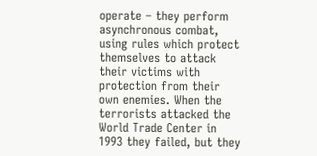operate – they perform asynchronous combat, using rules which protect themselves to attack their victims with protection from their own enemies. When the terrorists attacked the World Trade Center in 1993 they failed, but they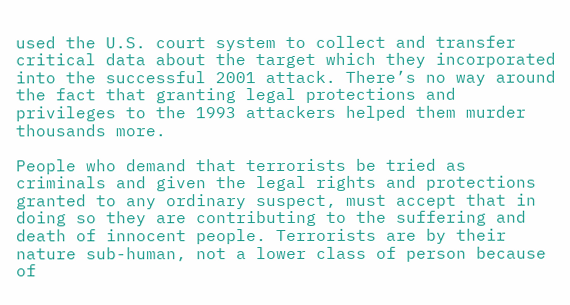used the U.S. court system to collect and transfer critical data about the target which they incorporated into the successful 2001 attack. There’s no way around the fact that granting legal protections and privileges to the 1993 attackers helped them murder thousands more.

People who demand that terrorists be tried as criminals and given the legal rights and protections granted to any ordinary suspect, must accept that in doing so they are contributing to the suffering and death of innocent people. Terrorists are by their nature sub-human, not a lower class of person because of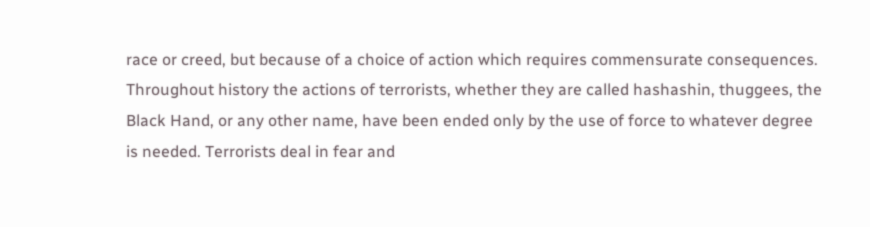race or creed, but because of a choice of action which requires commensurate consequences. Throughout history the actions of terrorists, whether they are called hashashin, thuggees, the Black Hand, or any other name, have been ended only by the use of force to whatever degree is needed. Terrorists deal in fear and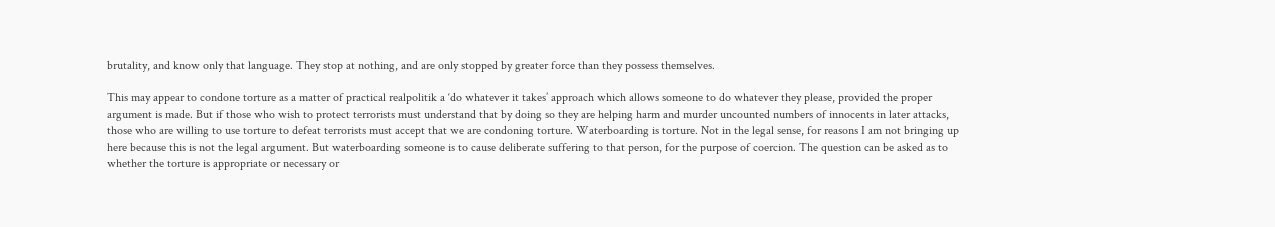brutality, and know only that language. They stop at nothing, and are only stopped by greater force than they possess themselves.

This may appear to condone torture as a matter of practical realpolitik a ‘do whatever it takes’ approach which allows someone to do whatever they please, provided the proper argument is made. But if those who wish to protect terrorists must understand that by doing so they are helping harm and murder uncounted numbers of innocents in later attacks, those who are willing to use torture to defeat terrorists must accept that we are condoning torture. Waterboarding is torture. Not in the legal sense, for reasons I am not bringing up here because this is not the legal argument. But waterboarding someone is to cause deliberate suffering to that person, for the purpose of coercion. The question can be asked as to whether the torture is appropriate or necessary or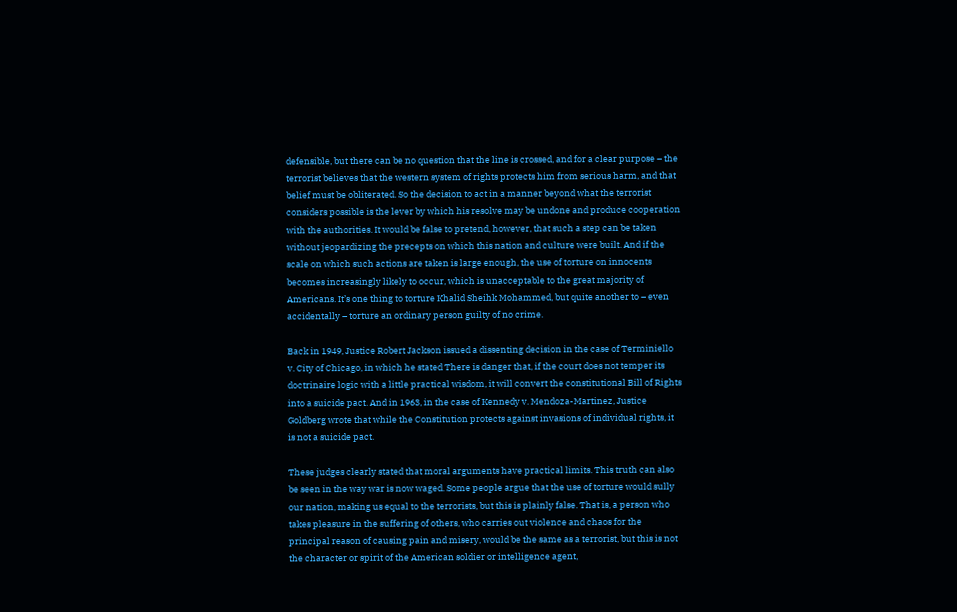defensible, but there can be no question that the line is crossed, and for a clear purpose – the terrorist believes that the western system of rights protects him from serious harm, and that belief must be obliterated. So the decision to act in a manner beyond what the terrorist considers possible is the lever by which his resolve may be undone and produce cooperation with the authorities. It would be false to pretend, however, that such a step can be taken without jeopardizing the precepts on which this nation and culture were built. And if the scale on which such actions are taken is large enough, the use of torture on innocents becomes increasingly likely to occur, which is unacceptable to the great majority of Americans. It’s one thing to torture Khalid Sheihk Mohammed, but quite another to – even accidentally – torture an ordinary person guilty of no crime.

Back in 1949, Justice Robert Jackson issued a dissenting decision in the case of Terminiello v. City of Chicago, in which he stated There is danger that, if the court does not temper its doctrinaire logic with a little practical wisdom, it will convert the constitutional Bill of Rights into a suicide pact. And in 1963, in the case of Kennedy v. Mendoza-Martinez, Justice Goldberg wrote that while the Constitution protects against invasions of individual rights, it is not a suicide pact.

These judges clearly stated that moral arguments have practical limits. This truth can also be seen in the way war is now waged. Some people argue that the use of torture would sully our nation, making us equal to the terrorists, but this is plainly false. That is, a person who takes pleasure in the suffering of others, who carries out violence and chaos for the principal reason of causing pain and misery, would be the same as a terrorist, but this is not the character or spirit of the American soldier or intelligence agent,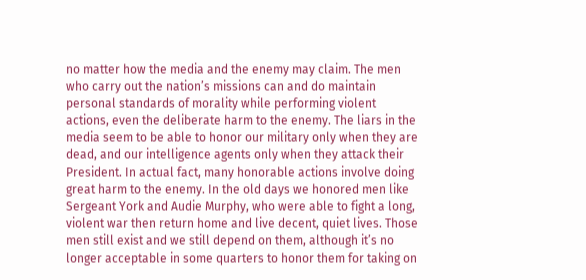no matter how the media and the enemy may claim. The men who carry out the nation’s missions can and do maintain personal standards of morality while performing violent actions, even the deliberate harm to the enemy. The liars in the media seem to be able to honor our military only when they are dead, and our intelligence agents only when they attack their President. In actual fact, many honorable actions involve doing great harm to the enemy. In the old days we honored men like Sergeant York and Audie Murphy, who were able to fight a long, violent war then return home and live decent, quiet lives. Those men still exist and we still depend on them, although it’s no longer acceptable in some quarters to honor them for taking on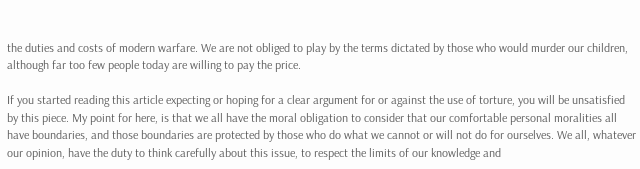the duties and costs of modern warfare. We are not obliged to play by the terms dictated by those who would murder our children, although far too few people today are willing to pay the price.

If you started reading this article expecting or hoping for a clear argument for or against the use of torture, you will be unsatisfied by this piece. My point for here, is that we all have the moral obligation to consider that our comfortable personal moralities all have boundaries, and those boundaries are protected by those who do what we cannot or will not do for ourselves. We all, whatever our opinion, have the duty to think carefully about this issue, to respect the limits of our knowledge and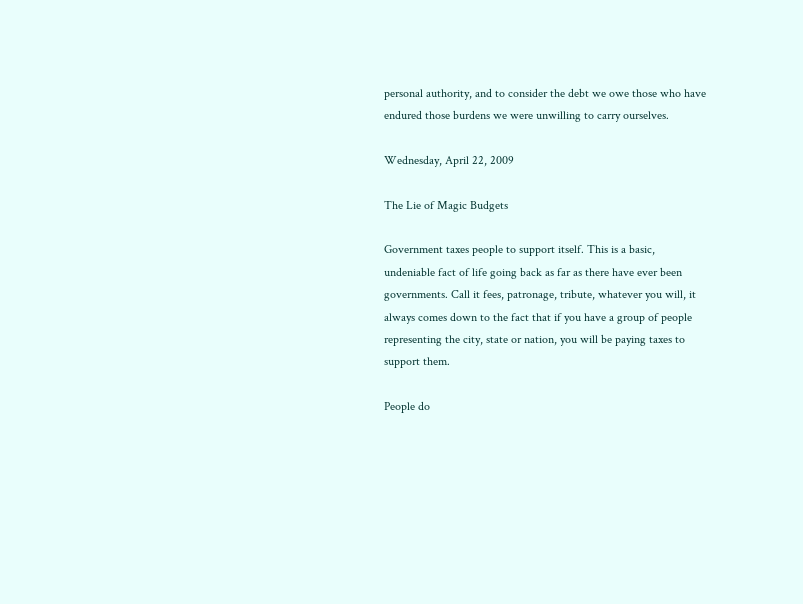personal authority, and to consider the debt we owe those who have endured those burdens we were unwilling to carry ourselves.

Wednesday, April 22, 2009

The Lie of Magic Budgets

Government taxes people to support itself. This is a basic, undeniable fact of life going back as far as there have ever been governments. Call it fees, patronage, tribute, whatever you will, it always comes down to the fact that if you have a group of people representing the city, state or nation, you will be paying taxes to support them.

People do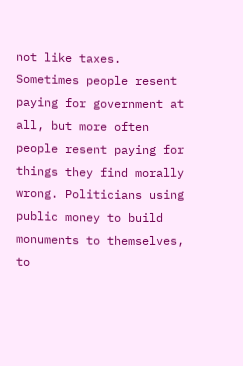not like taxes. Sometimes people resent paying for government at all, but more often people resent paying for things they find morally wrong. Politicians using public money to build monuments to themselves, to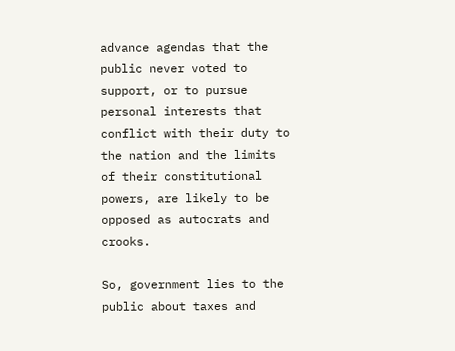advance agendas that the public never voted to support, or to pursue personal interests that conflict with their duty to the nation and the limits of their constitutional powers, are likely to be opposed as autocrats and crooks.

So, government lies to the public about taxes and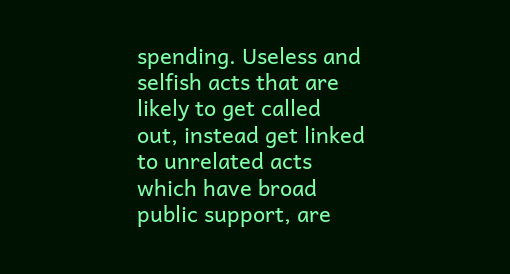spending. Useless and selfish acts that are likely to get called out, instead get linked to unrelated acts which have broad public support, are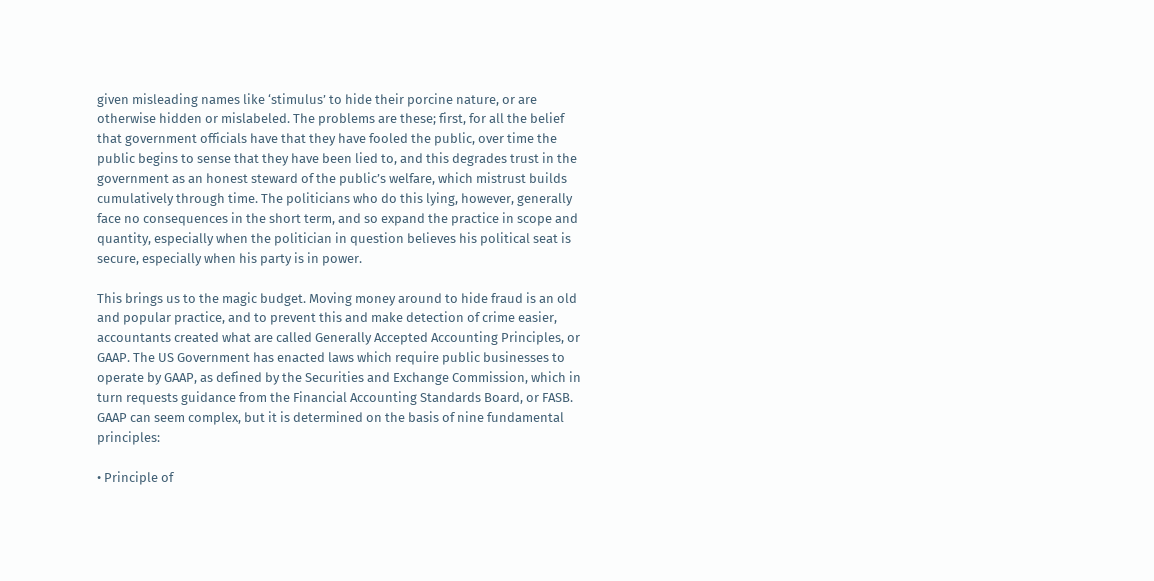given misleading names like ‘stimulus’ to hide their porcine nature, or are otherwise hidden or mislabeled. The problems are these; first, for all the belief that government officials have that they have fooled the public, over time the public begins to sense that they have been lied to, and this degrades trust in the government as an honest steward of the public’s welfare, which mistrust builds cumulatively through time. The politicians who do this lying, however, generally face no consequences in the short term, and so expand the practice in scope and quantity, especially when the politician in question believes his political seat is secure, especially when his party is in power.

This brings us to the magic budget. Moving money around to hide fraud is an old and popular practice, and to prevent this and make detection of crime easier, accountants created what are called Generally Accepted Accounting Principles, or GAAP. The US Government has enacted laws which require public businesses to operate by GAAP, as defined by the Securities and Exchange Commission, which in turn requests guidance from the Financial Accounting Standards Board, or FASB. GAAP can seem complex, but it is determined on the basis of nine fundamental principles:

• Principle of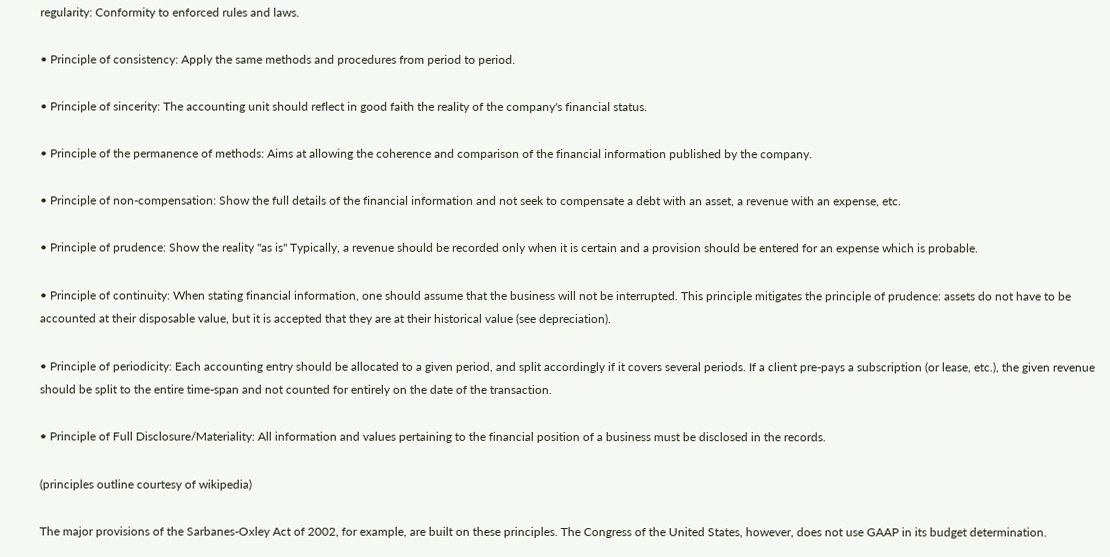regularity: Conformity to enforced rules and laws.

• Principle of consistency: Apply the same methods and procedures from period to period.

• Principle of sincerity: The accounting unit should reflect in good faith the reality of the company's financial status.

• Principle of the permanence of methods: Aims at allowing the coherence and comparison of the financial information published by the company.

• Principle of non-compensation: Show the full details of the financial information and not seek to compensate a debt with an asset, a revenue with an expense, etc.

• Principle of prudence: Show the reality "as is" Typically, a revenue should be recorded only when it is certain and a provision should be entered for an expense which is probable.

• Principle of continuity: When stating financial information, one should assume that the business will not be interrupted. This principle mitigates the principle of prudence: assets do not have to be accounted at their disposable value, but it is accepted that they are at their historical value (see depreciation).

• Principle of periodicity: Each accounting entry should be allocated to a given period, and split accordingly if it covers several periods. If a client pre-pays a subscription (or lease, etc.), the given revenue should be split to the entire time-span and not counted for entirely on the date of the transaction.

• Principle of Full Disclosure/Materiality: All information and values pertaining to the financial position of a business must be disclosed in the records.

(principles outline courtesy of wikipedia)

The major provisions of the Sarbanes-Oxley Act of 2002, for example, are built on these principles. The Congress of the United States, however, does not use GAAP in its budget determination.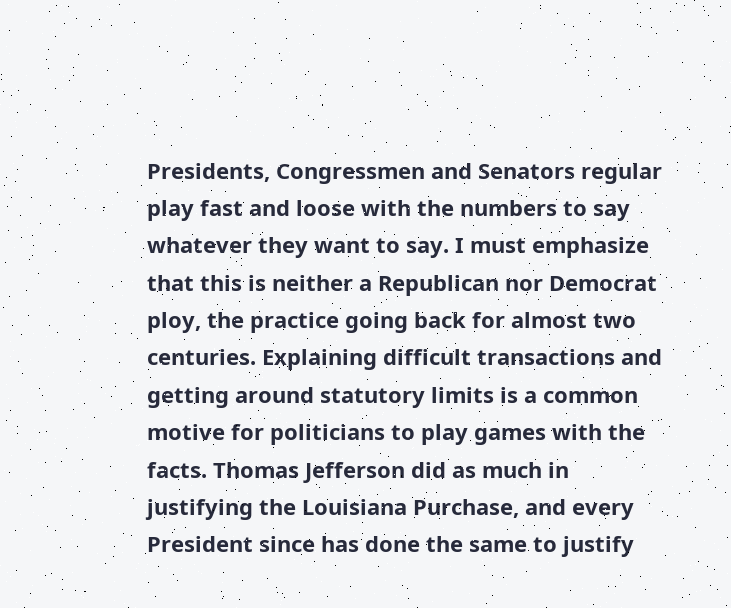Presidents, Congressmen and Senators regular play fast and loose with the numbers to say whatever they want to say. I must emphasize that this is neither a Republican nor Democrat ploy, the practice going back for almost two centuries. Explaining difficult transactions and getting around statutory limits is a common motive for politicians to play games with the facts. Thomas Jefferson did as much in justifying the Louisiana Purchase, and every President since has done the same to justify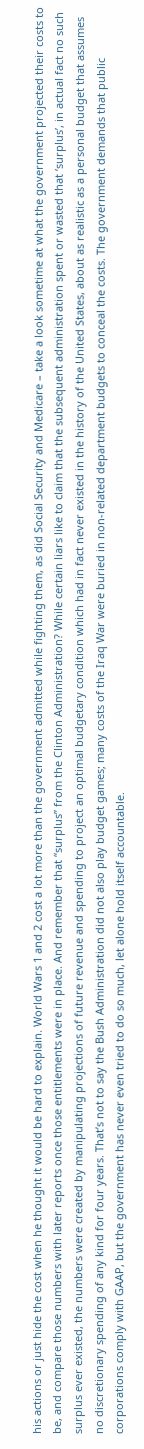his actions or just hide the cost when he thought it would be hard to explain. World Wars 1 and 2 cost a lot more than the government admitted while fighting them, as did Social Security and Medicare – take a look sometime at what the government projected their costs to be, and compare those numbers with later reports once those entitlements were in place. And remember that “surplus” from the Clinton Administration? While certain liars like to claim that the subsequent administration spent or wasted that ‘surplus’, in actual fact no such surplus ever existed, the numbers were created by manipulating projections of future revenue and spending to project an optimal budgetary condition which had in fact never existed in the history of the United States, about as realistic as a personal budget that assumes no discretionary spending of any kind for four years. That’s not to say the Bush Administration did not also play budget games; many costs of the Iraq War were buried in non-related department budgets to conceal the costs. The government demands that public corporations comply with GAAP, but the government has never even tried to do so much, let alone hold itself accountable.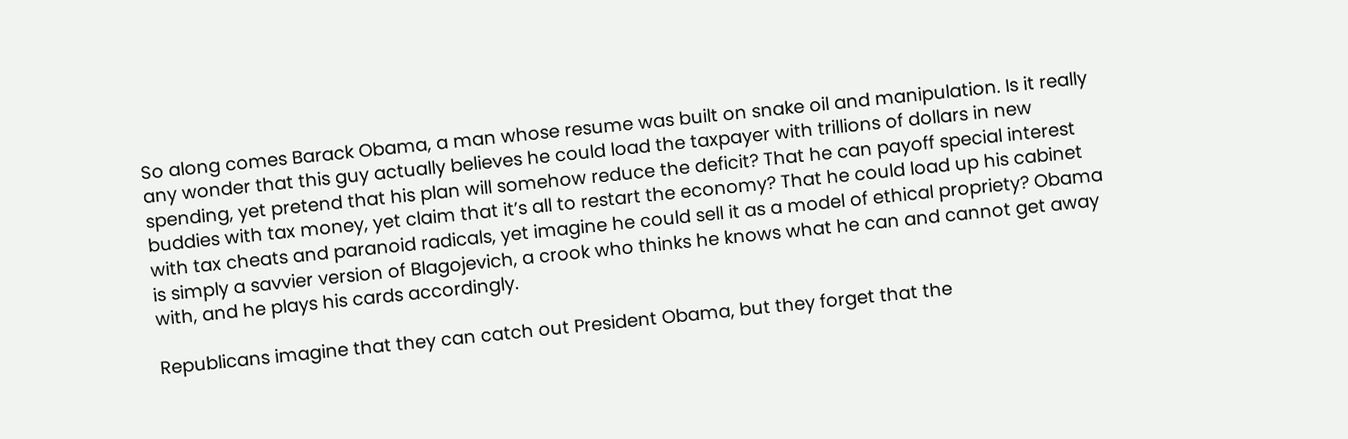So along comes Barack Obama, a man whose resume was built on snake oil and manipulation. Is it really any wonder that this guy actually believes he could load the taxpayer with trillions of dollars in new spending, yet pretend that his plan will somehow reduce the deficit? That he can payoff special interest buddies with tax money, yet claim that it’s all to restart the economy? That he could load up his cabinet with tax cheats and paranoid radicals, yet imagine he could sell it as a model of ethical propriety? Obama is simply a savvier version of Blagojevich, a crook who thinks he knows what he can and cannot get away with, and he plays his cards accordingly.

Republicans imagine that they can catch out President Obama, but they forget that the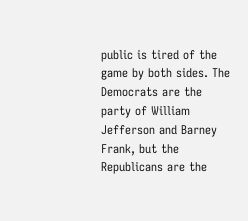public is tired of the game by both sides. The Democrats are the party of William Jefferson and Barney Frank, but the Republicans are the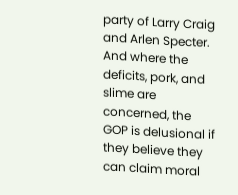party of Larry Craig and Arlen Specter. And where the deficits, pork, and slime are concerned, the GOP is delusional if they believe they can claim moral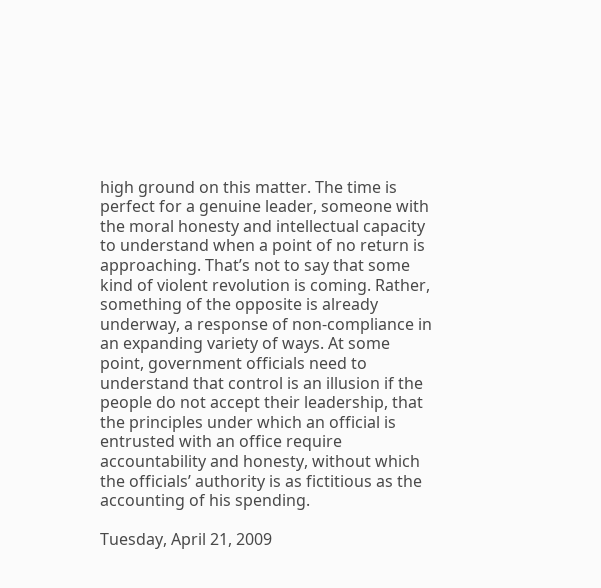high ground on this matter. The time is perfect for a genuine leader, someone with the moral honesty and intellectual capacity to understand when a point of no return is approaching. That’s not to say that some kind of violent revolution is coming. Rather, something of the opposite is already underway, a response of non-compliance in an expanding variety of ways. At some point, government officials need to understand that control is an illusion if the people do not accept their leadership, that the principles under which an official is entrusted with an office require accountability and honesty, without which the officials’ authority is as fictitious as the accounting of his spending.

Tuesday, April 21, 2009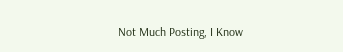Not Much Posting, I Know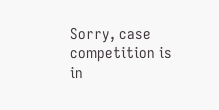Sorry, case competition is in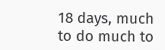18 days, much to do much to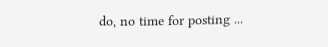do, no time for posting ...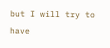but I will try to have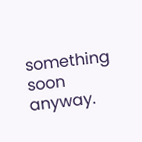something soon anyway.